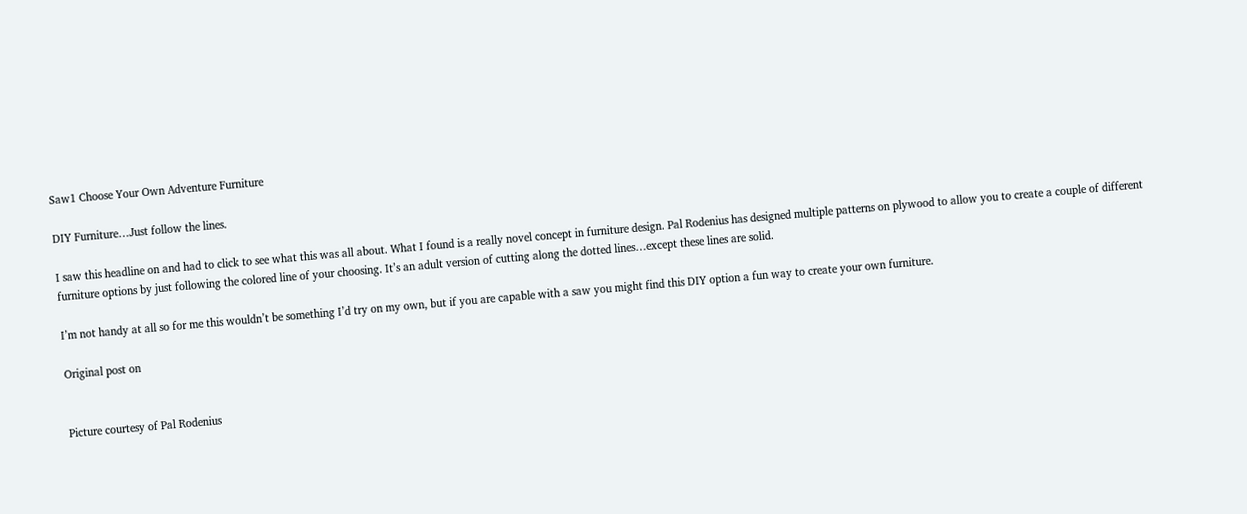Saw1 Choose Your Own Adventure Furniture

DIY Furniture…Just follow the lines.

I saw this headline on and had to click to see what this was all about. What I found is a really novel concept in furniture design. Pal Rodenius has designed multiple patterns on plywood to allow you to create a couple of different furniture options by just following the colored line of your choosing. It’s an adult version of cutting along the dotted lines…except these lines are solid.

I’m not handy at all so for me this wouldn’t be something I’d try on my own, but if you are capable with a saw you might find this DIY option a fun way to create your own furniture.

Original post on


Picture courtesy of Pal Rodenius